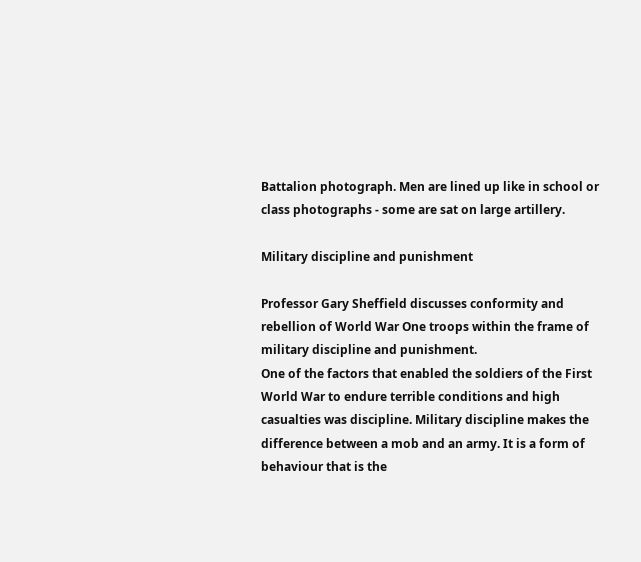Battalion photograph. Men are lined up like in school or class photographs - some are sat on large artillery.

Military discipline and punishment

Professor Gary Sheffield discusses conformity and rebellion of World War One troops within the frame of military discipline and punishment.
One of the factors that enabled the soldiers of the First World War to endure terrible conditions and high casualties was discipline. Military discipline makes the difference between a mob and an army. It is a form of behaviour that is the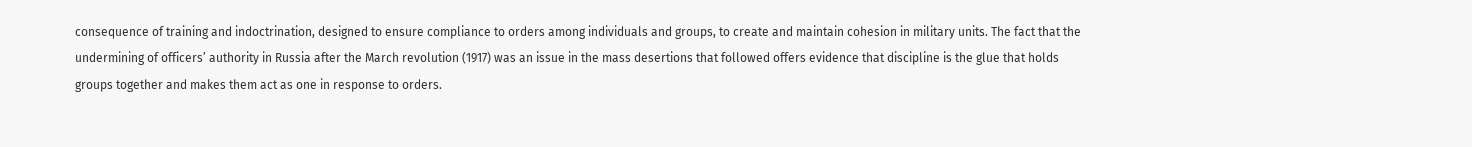consequence of training and indoctrination, designed to ensure compliance to orders among individuals and groups, to create and maintain cohesion in military units. The fact that the undermining of officers’ authority in Russia after the March revolution (1917) was an issue in the mass desertions that followed offers evidence that discipline is the glue that holds groups together and makes them act as one in response to orders.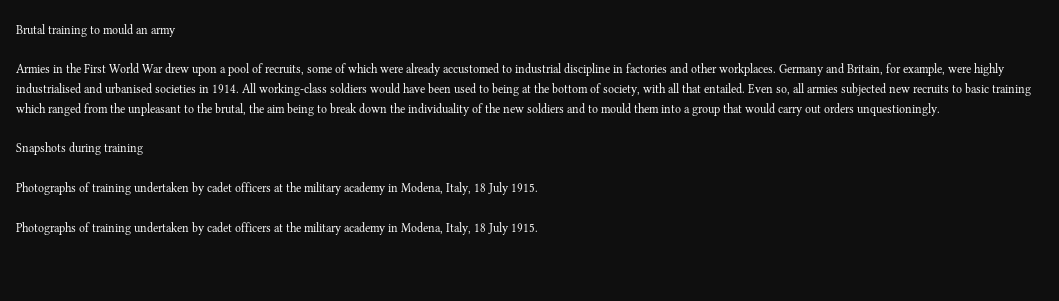Brutal training to mould an army

Armies in the First World War drew upon a pool of recruits, some of which were already accustomed to industrial discipline in factories and other workplaces. Germany and Britain, for example, were highly industrialised and urbanised societies in 1914. All working-class soldiers would have been used to being at the bottom of society, with all that entailed. Even so, all armies subjected new recruits to basic training which ranged from the unpleasant to the brutal, the aim being to break down the individuality of the new soldiers and to mould them into a group that would carry out orders unquestioningly.

Snapshots during training

Photographs of training undertaken by cadet officers at the military academy in Modena, Italy, 18 July 1915.

Photographs of training undertaken by cadet officers at the military academy in Modena, Italy, 18 July 1915.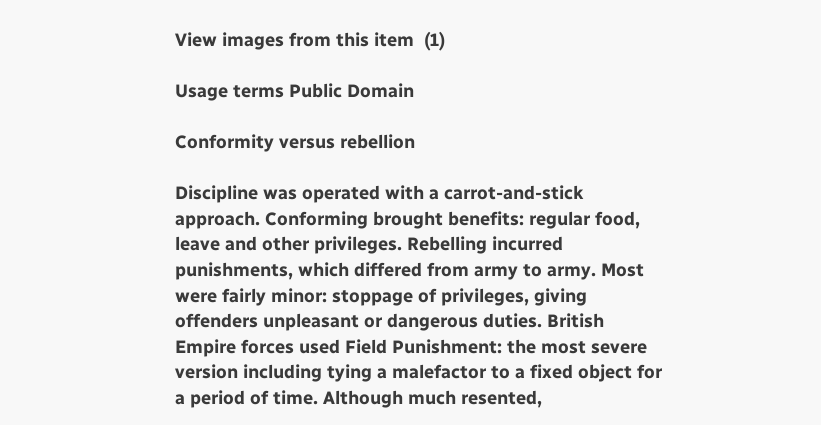View images from this item  (1)

Usage terms Public Domain

Conformity versus rebellion

Discipline was operated with a carrot-and-stick approach. Conforming brought benefits: regular food, leave and other privileges. Rebelling incurred punishments, which differed from army to army. Most were fairly minor: stoppage of privileges, giving offenders unpleasant or dangerous duties. British Empire forces used Field Punishment: the most severe version including tying a malefactor to a fixed object for a period of time. Although much resented,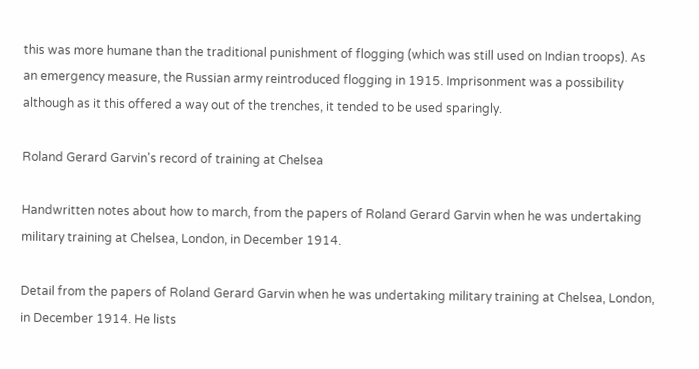this was more humane than the traditional punishment of flogging (which was still used on Indian troops). As an emergency measure, the Russian army reintroduced flogging in 1915. Imprisonment was a possibility although as it this offered a way out of the trenches, it tended to be used sparingly.

Roland Gerard Garvin's record of training at Chelsea

Handwritten notes about how to march, from the papers of Roland Gerard Garvin when he was undertaking military training at Chelsea, London, in December 1914.

Detail from the papers of Roland Gerard Garvin when he was undertaking military training at Chelsea, London, in December 1914. He lists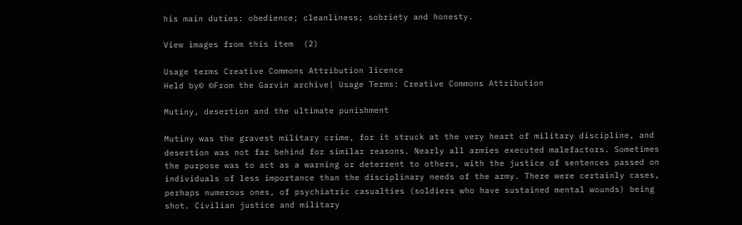his main duties: obedience; cleanliness; sobriety and honesty.

View images from this item  (2)

Usage terms Creative Commons Attribution licence
Held by© ©From the Garvin archive| Usage Terms: Creative Commons Attribution

Mutiny, desertion and the ultimate punishment

Mutiny was the gravest military crime, for it struck at the very heart of military discipline, and desertion was not far behind for similar reasons. Nearly all armies executed malefactors. Sometimes the purpose was to act as a warning or deterrent to others, with the justice of sentences passed on individuals of less importance than the disciplinary needs of the army. There were certainly cases, perhaps numerous ones, of psychiatric casualties (soldiers who have sustained mental wounds) being shot. Civilian justice and military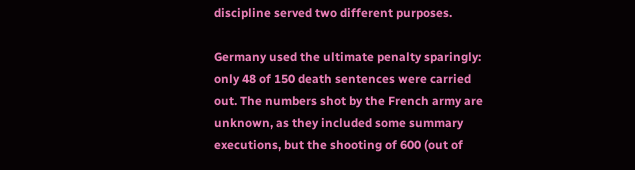discipline served two different purposes.

Germany used the ultimate penalty sparingly: only 48 of 150 death sentences were carried out. The numbers shot by the French army are unknown, as they included some summary executions, but the shooting of 600 (out of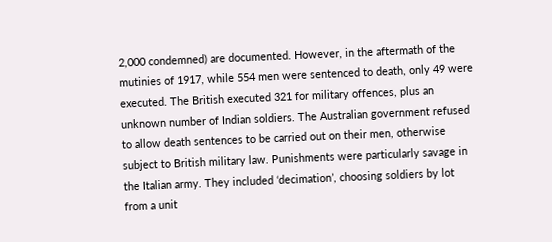2,000 condemned) are documented. However, in the aftermath of the mutinies of 1917, while 554 men were sentenced to death, only 49 were executed. The British executed 321 for military offences, plus an unknown number of Indian soldiers. The Australian government refused to allow death sentences to be carried out on their men, otherwise subject to British military law. Punishments were particularly savage in the Italian army. They included ‘decimation’, choosing soldiers by lot from a unit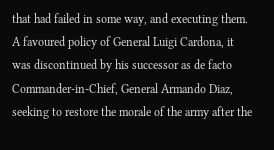that had failed in some way, and executing them. A favoured policy of General Luigi Cardona, it was discontinued by his successor as de facto Commander-in-Chief, General Armando Diaz, seeking to restore the morale of the army after the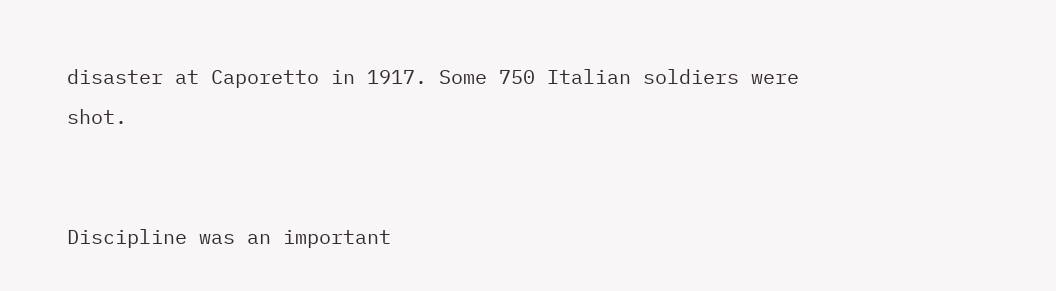disaster at Caporetto in 1917. Some 750 Italian soldiers were shot.


Discipline was an important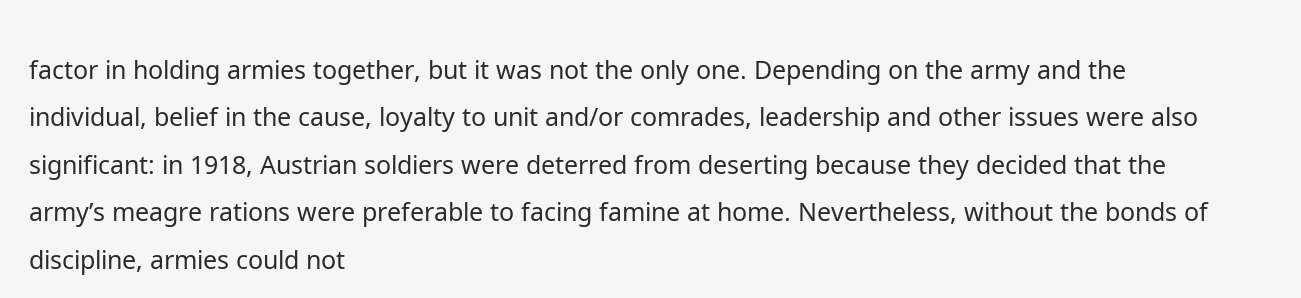factor in holding armies together, but it was not the only one. Depending on the army and the individual, belief in the cause, loyalty to unit and/or comrades, leadership and other issues were also significant: in 1918, Austrian soldiers were deterred from deserting because they decided that the army’s meagre rations were preferable to facing famine at home. Nevertheless, without the bonds of discipline, armies could not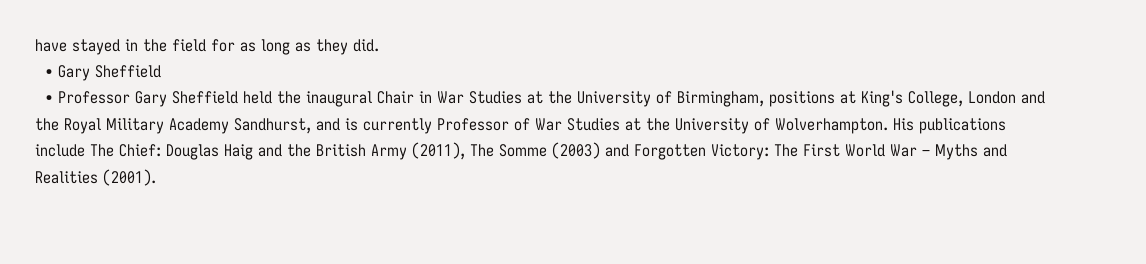have stayed in the field for as long as they did.
  • Gary Sheffield
  • Professor Gary Sheffield held the inaugural Chair in War Studies at the University of Birmingham, positions at King's College, London and the Royal Military Academy Sandhurst, and is currently Professor of War Studies at the University of Wolverhampton. His publications include The Chief: Douglas Haig and the British Army (2011), The Somme (2003) and Forgotten Victory: The First World War – Myths and Realities (2001).